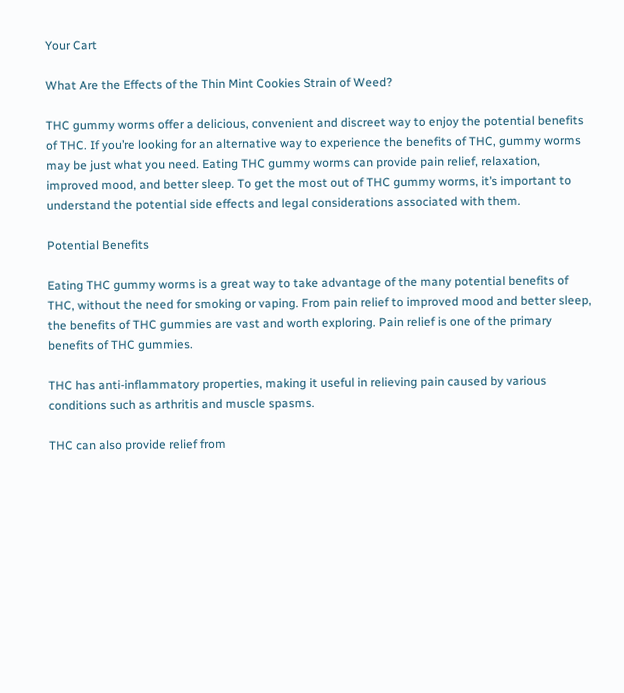Your Cart

What Are the Effects of the Thin Mint Cookies Strain of Weed?

THC gummy worms offer a delicious, convenient and discreet way to enjoy the potential benefits of THC. If you’re looking for an alternative way to experience the benefits of THC, gummy worms may be just what you need. Eating THC gummy worms can provide pain relief, relaxation, improved mood, and better sleep. To get the most out of THC gummy worms, it’s important to understand the potential side effects and legal considerations associated with them.

Potential Benefits

Eating THC gummy worms is a great way to take advantage of the many potential benefits of THC, without the need for smoking or vaping. From pain relief to improved mood and better sleep, the benefits of THC gummies are vast and worth exploring. Pain relief is one of the primary benefits of THC gummies.

THC has anti-inflammatory properties, making it useful in relieving pain caused by various conditions such as arthritis and muscle spasms.

THC can also provide relief from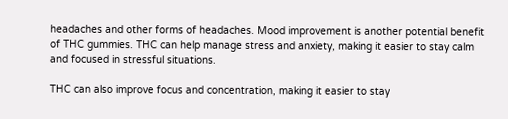headaches and other forms of headaches. Mood improvement is another potential benefit of THC gummies. THC can help manage stress and anxiety, making it easier to stay calm and focused in stressful situations.

THC can also improve focus and concentration, making it easier to stay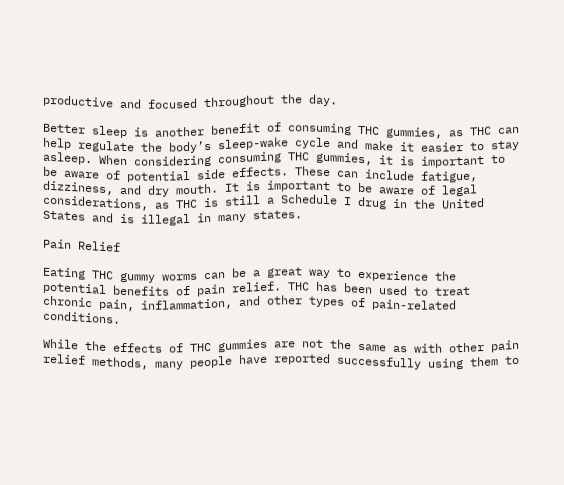productive and focused throughout the day.

Better sleep is another benefit of consuming THC gummies, as THC can help regulate the body’s sleep-wake cycle and make it easier to stay asleep. When considering consuming THC gummies, it is important to be aware of potential side effects. These can include fatigue, dizziness, and dry mouth. It is important to be aware of legal considerations, as THC is still a Schedule I drug in the United States and is illegal in many states.

Pain Relief

Eating THC gummy worms can be a great way to experience the potential benefits of pain relief. THC has been used to treat chronic pain, inflammation, and other types of pain-related conditions.

While the effects of THC gummies are not the same as with other pain relief methods, many people have reported successfully using them to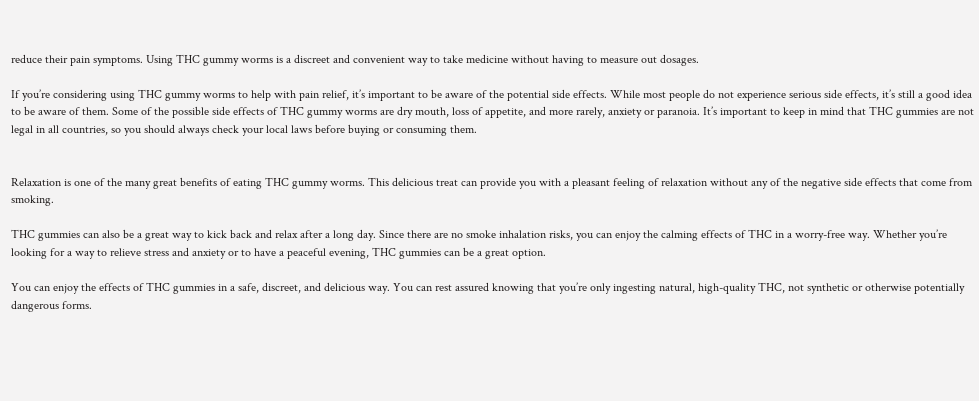reduce their pain symptoms. Using THC gummy worms is a discreet and convenient way to take medicine without having to measure out dosages.

If you’re considering using THC gummy worms to help with pain relief, it’s important to be aware of the potential side effects. While most people do not experience serious side effects, it’s still a good idea to be aware of them. Some of the possible side effects of THC gummy worms are dry mouth, loss of appetite, and more rarely, anxiety or paranoia. It’s important to keep in mind that THC gummies are not legal in all countries, so you should always check your local laws before buying or consuming them.


Relaxation is one of the many great benefits of eating THC gummy worms. This delicious treat can provide you with a pleasant feeling of relaxation without any of the negative side effects that come from smoking.

THC gummies can also be a great way to kick back and relax after a long day. Since there are no smoke inhalation risks, you can enjoy the calming effects of THC in a worry-free way. Whether you’re looking for a way to relieve stress and anxiety or to have a peaceful evening, THC gummies can be a great option.

You can enjoy the effects of THC gummies in a safe, discreet, and delicious way. You can rest assured knowing that you’re only ingesting natural, high-quality THC, not synthetic or otherwise potentially dangerous forms.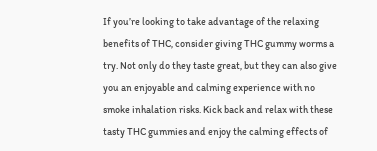If you’re looking to take advantage of the relaxing benefits of THC, consider giving THC gummy worms a try. Not only do they taste great, but they can also give you an enjoyable and calming experience with no smoke inhalation risks. Kick back and relax with these tasty THC gummies and enjoy the calming effects of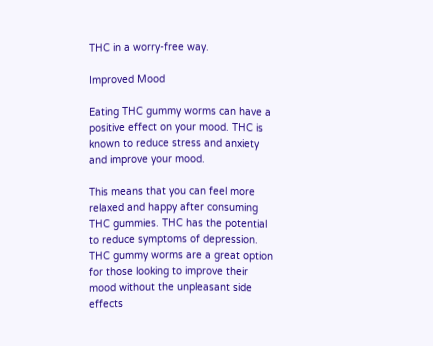THC in a worry-free way.

Improved Mood

Eating THC gummy worms can have a positive effect on your mood. THC is known to reduce stress and anxiety and improve your mood.

This means that you can feel more relaxed and happy after consuming THC gummies. THC has the potential to reduce symptoms of depression. THC gummy worms are a great option for those looking to improve their mood without the unpleasant side effects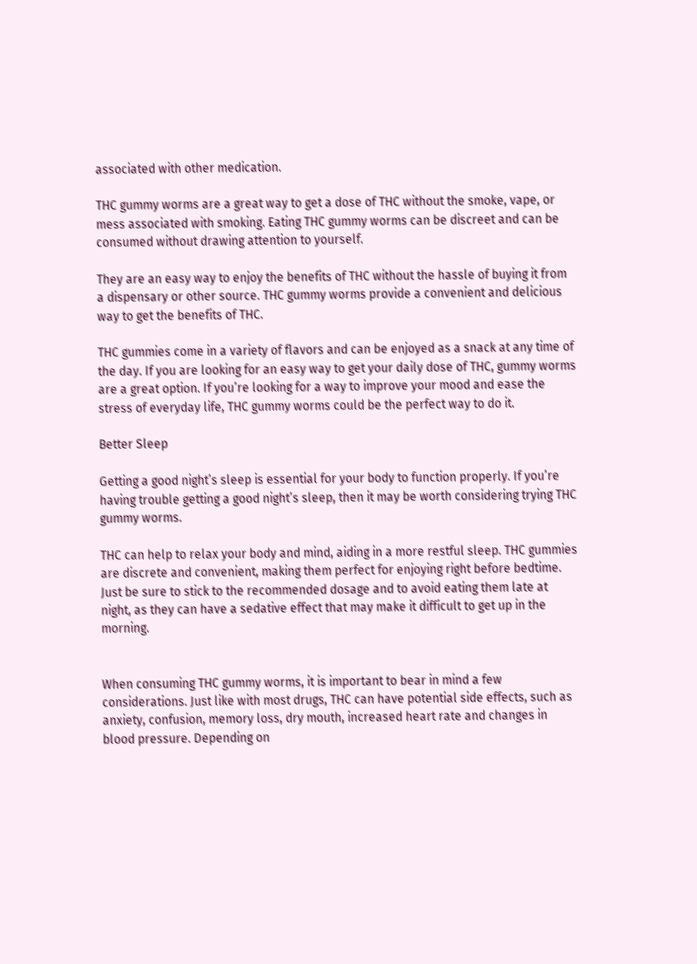associated with other medication.

THC gummy worms are a great way to get a dose of THC without the smoke, vape, or mess associated with smoking. Eating THC gummy worms can be discreet and can be consumed without drawing attention to yourself.

They are an easy way to enjoy the benefits of THC without the hassle of buying it from a dispensary or other source. THC gummy worms provide a convenient and delicious way to get the benefits of THC.

THC gummies come in a variety of flavors and can be enjoyed as a snack at any time of the day. If you are looking for an easy way to get your daily dose of THC, gummy worms are a great option. If you’re looking for a way to improve your mood and ease the stress of everyday life, THC gummy worms could be the perfect way to do it.

Better Sleep

Getting a good night’s sleep is essential for your body to function properly. If you’re having trouble getting a good night’s sleep, then it may be worth considering trying THC gummy worms.

THC can help to relax your body and mind, aiding in a more restful sleep. THC gummies are discrete and convenient, making them perfect for enjoying right before bedtime. Just be sure to stick to the recommended dosage and to avoid eating them late at night, as they can have a sedative effect that may make it difficult to get up in the morning.


When consuming THC gummy worms, it is important to bear in mind a few considerations. Just like with most drugs, THC can have potential side effects, such as anxiety, confusion, memory loss, dry mouth, increased heart rate and changes in blood pressure. Depending on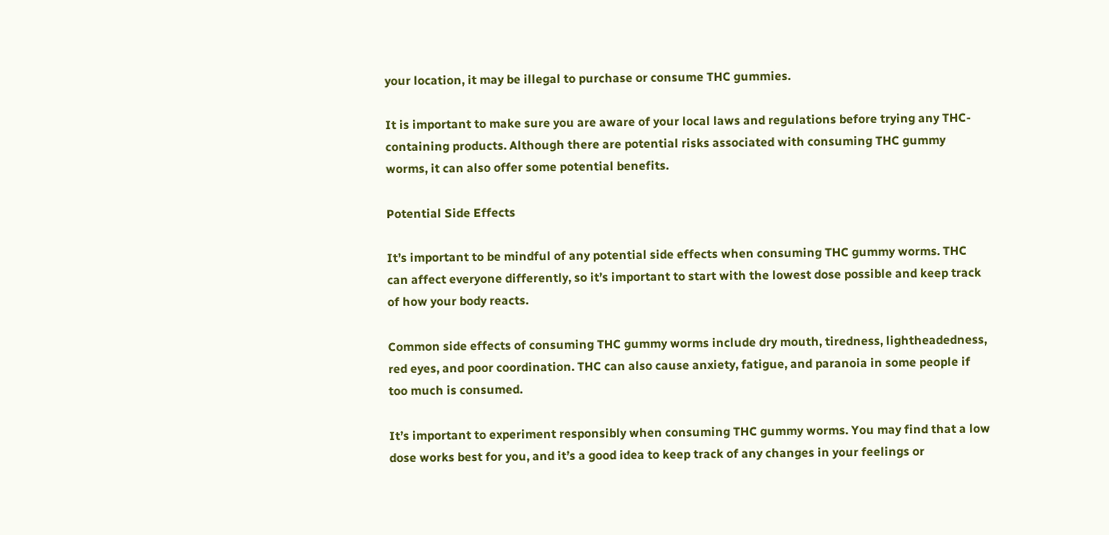your location, it may be illegal to purchase or consume THC gummies.

It is important to make sure you are aware of your local laws and regulations before trying any THC-containing products. Although there are potential risks associated with consuming THC gummy worms, it can also offer some potential benefits.

Potential Side Effects

It’s important to be mindful of any potential side effects when consuming THC gummy worms. THC can affect everyone differently, so it’s important to start with the lowest dose possible and keep track of how your body reacts.

Common side effects of consuming THC gummy worms include dry mouth, tiredness, lightheadedness, red eyes, and poor coordination. THC can also cause anxiety, fatigue, and paranoia in some people if too much is consumed.

It’s important to experiment responsibly when consuming THC gummy worms. You may find that a low dose works best for you, and it’s a good idea to keep track of any changes in your feelings or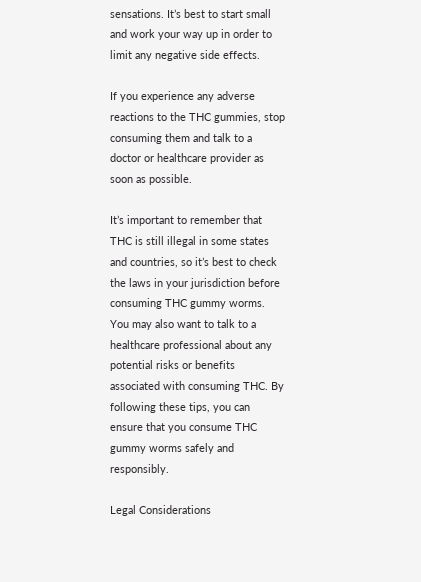sensations. It’s best to start small and work your way up in order to limit any negative side effects.

If you experience any adverse reactions to the THC gummies, stop consuming them and talk to a doctor or healthcare provider as soon as possible.

It’s important to remember that THC is still illegal in some states and countries, so it’s best to check the laws in your jurisdiction before consuming THC gummy worms. You may also want to talk to a healthcare professional about any potential risks or benefits associated with consuming THC. By following these tips, you can ensure that you consume THC gummy worms safely and responsibly.

Legal Considerations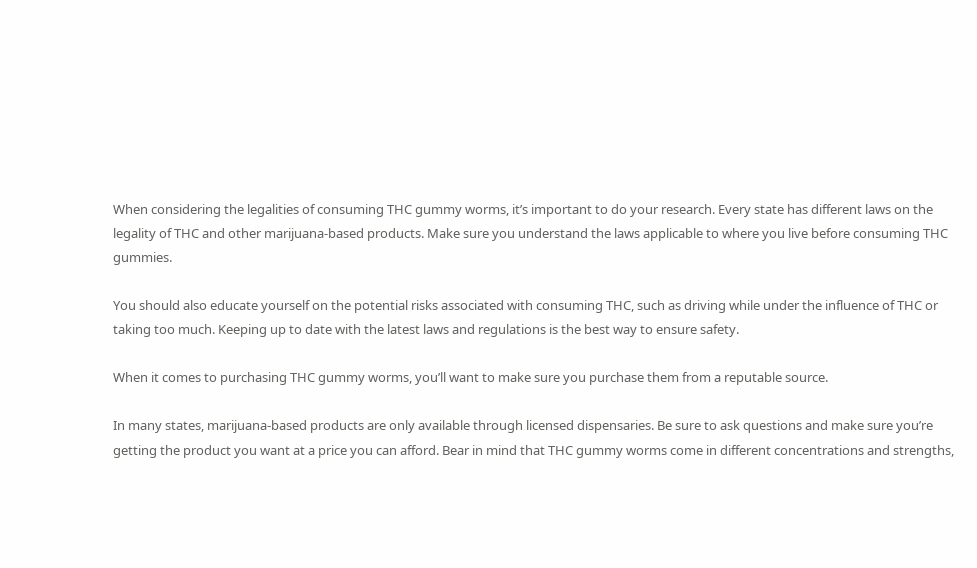When considering the legalities of consuming THC gummy worms, it’s important to do your research. Every state has different laws on the legality of THC and other marijuana-based products. Make sure you understand the laws applicable to where you live before consuming THC gummies.

You should also educate yourself on the potential risks associated with consuming THC, such as driving while under the influence of THC or taking too much. Keeping up to date with the latest laws and regulations is the best way to ensure safety.

When it comes to purchasing THC gummy worms, you’ll want to make sure you purchase them from a reputable source.

In many states, marijuana-based products are only available through licensed dispensaries. Be sure to ask questions and make sure you’re getting the product you want at a price you can afford. Bear in mind that THC gummy worms come in different concentrations and strengths,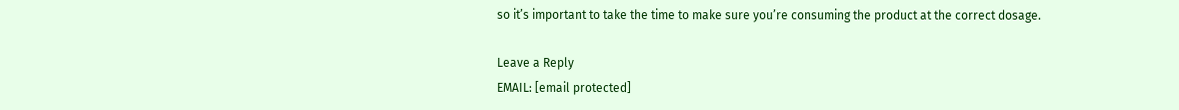so it’s important to take the time to make sure you’re consuming the product at the correct dosage.

Leave a Reply
EMAIL: [email protected]